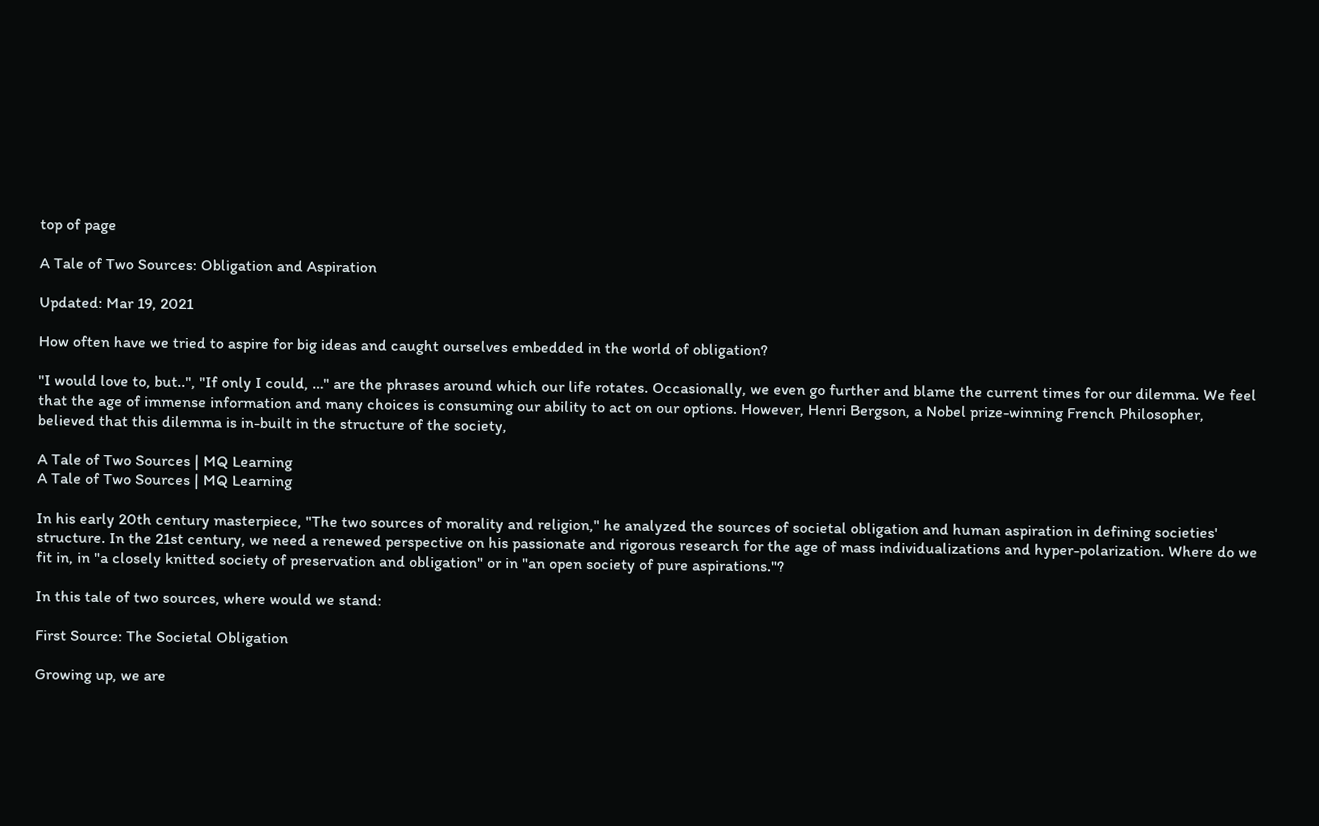top of page

A Tale of Two Sources: Obligation and Aspiration

Updated: Mar 19, 2021

How often have we tried to aspire for big ideas and caught ourselves embedded in the world of obligation?

"I would love to, but..", "If only I could, …" are the phrases around which our life rotates. Occasionally, we even go further and blame the current times for our dilemma. We feel that the age of immense information and many choices is consuming our ability to act on our options. However, Henri Bergson, a Nobel prize-winning French Philosopher, believed that this dilemma is in-built in the structure of the society,

A Tale of Two Sources | MQ Learning
A Tale of Two Sources | MQ Learning

In his early 20th century masterpiece, "The two sources of morality and religion," he analyzed the sources of societal obligation and human aspiration in defining societies' structure. In the 21st century, we need a renewed perspective on his passionate and rigorous research for the age of mass individualizations and hyper-polarization. Where do we fit in, in "a closely knitted society of preservation and obligation" or in "an open society of pure aspirations."?

In this tale of two sources, where would we stand:

First Source: The Societal Obligation

Growing up, we are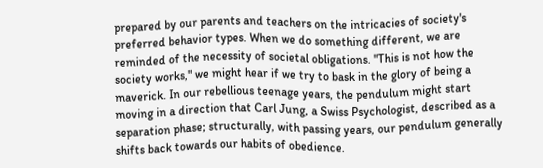prepared by our parents and teachers on the intricacies of society's preferred behavior types. When we do something different, we are reminded of the necessity of societal obligations. "This is not how the society works," we might hear if we try to bask in the glory of being a maverick. In our rebellious teenage years, the pendulum might start moving in a direction that Carl Jung, a Swiss Psychologist, described as a separation phase; structurally, with passing years, our pendulum generally shifts back towards our habits of obedience.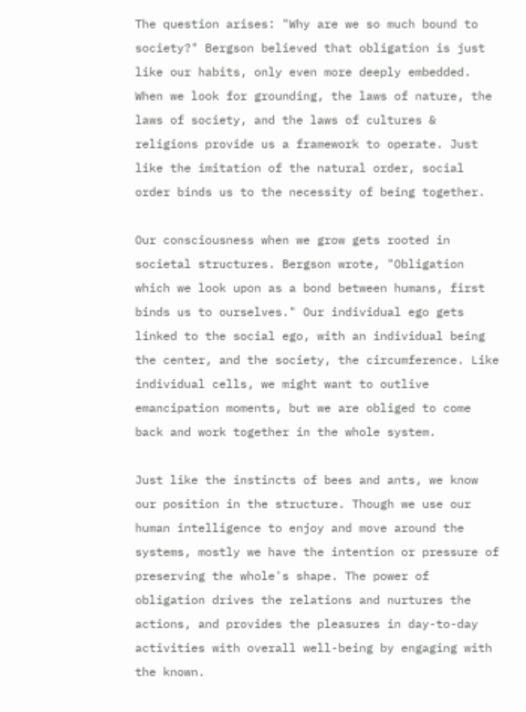The question arises: "Why are we so much bound to society?" Bergson believed that obligation is just like our habits, only even more deeply embedded. When we look for grounding, the laws of nature, the laws of society, and the laws of cultures & religions provide us a framework to operate. Just like the imitation of the natural order, social order binds us to the necessity of being together.

Our consciousness when we grow gets rooted in societal structures. Bergson wrote, "Obligation which we look upon as a bond between humans, first binds us to ourselves." Our individual ego gets linked to the social ego, with an individual being the center, and the society, the circumference. Like individual cells, we might want to outlive emancipation moments, but we are obliged to come back and work together in the whole system.

Just like the instincts of bees and ants, we know our position in the structure. Though we use our human intelligence to enjoy and move around the systems, mostly we have the intention or pressure of preserving the whole's shape. The power of obligation drives the relations and nurtures the actions, and provides the pleasures in day-to-day activities with overall well-being by engaging with the known.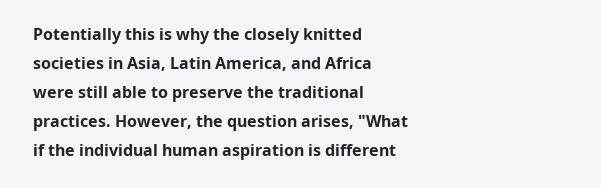Potentially this is why the closely knitted societies in Asia, Latin America, and Africa were still able to preserve the traditional practices. However, the question arises, "What if the individual human aspiration is different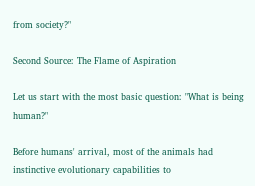from society?"

Second Source: The Flame of Aspiration

Let us start with the most basic question: "What is being human?"

Before humans' arrival, most of the animals had instinctive evolutionary capabilities to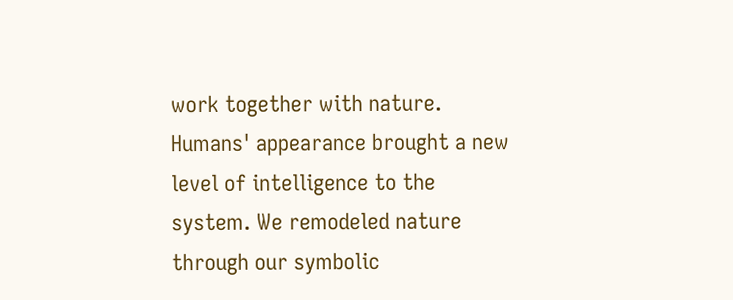work together with nature. Humans' appearance brought a new level of intelligence to the system. We remodeled nature through our symbolic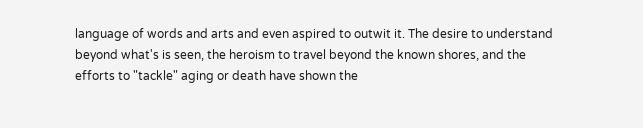language of words and arts and even aspired to outwit it. The desire to understand beyond what's is seen, the heroism to travel beyond the known shores, and the efforts to "tackle" aging or death have shown the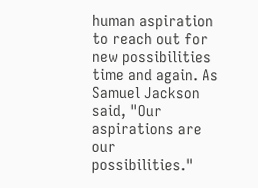human aspiration to reach out for new possibilities time and again. As Samuel Jackson said, "Our aspirations are our possibilities."